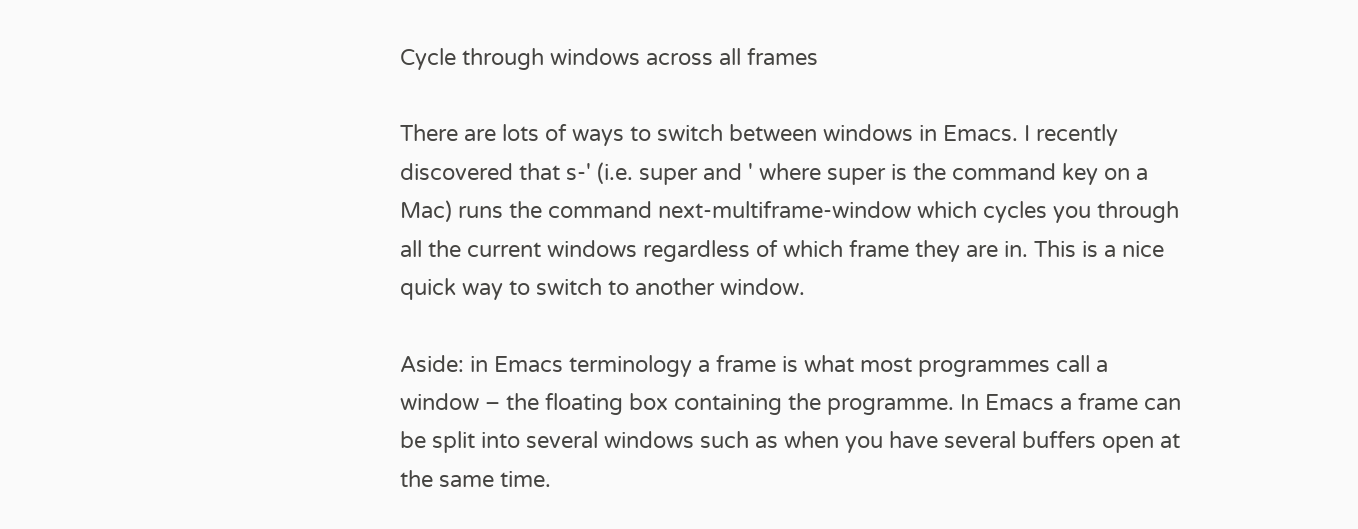Cycle through windows across all frames

There are lots of ways to switch between windows in Emacs. I recently discovered that s-' (i.e. super and ' where super is the command key on a Mac) runs the command next-multiframe-window which cycles you through all the current windows regardless of which frame they are in. This is a nice quick way to switch to another window.

Aside: in Emacs terminology a frame is what most programmes call a window – the floating box containing the programme. In Emacs a frame can be split into several windows such as when you have several buffers open at the same time.